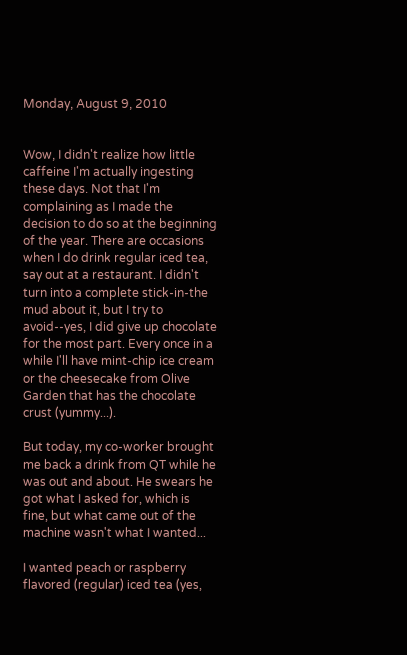Monday, August 9, 2010


Wow, I didn't realize how little caffeine I'm actually ingesting these days. Not that I'm complaining as I made the decision to do so at the beginning of the year. There are occasions when I do drink regular iced tea, say out at a restaurant. I didn't turn into a complete stick-in-the mud about it, but I try to avoid--yes, I did give up chocolate for the most part. Every once in a while I'll have mint-chip ice cream or the cheesecake from Olive Garden that has the chocolate crust (yummy...).

But today, my co-worker brought me back a drink from QT while he was out and about. He swears he got what I asked for, which is fine, but what came out of the machine wasn't what I wanted...

I wanted peach or raspberry flavored (regular) iced tea (yes,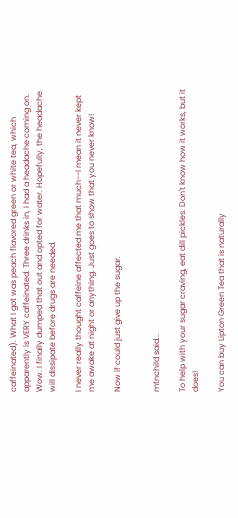caffeinated). What I got was peach flavored green or white tea, which apparently is VERY caffeinated. Three drinks in, I had a headache coming on. Wow. I finally dumped that out and opted for water. Hopefully, the headache will dissipate before drugs are needed.

I never really thought caffeine affected me that much--I mean it never kept me awake at night or anything. Just goes to show that you never know!

Now if could just give up the sugar.


mtnchild said...

To help with your sugar craving, eat dill pickles. Don't know how it works, but it does!

You can buy Lipton Green Tea that is naturally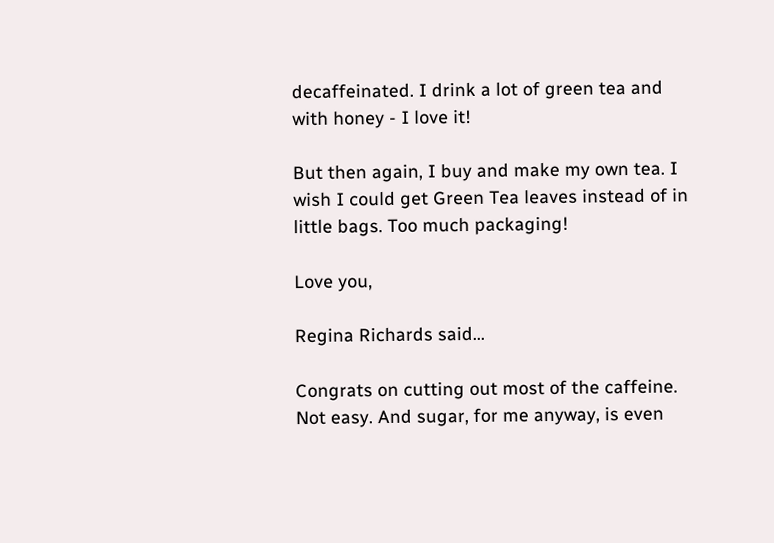decaffeinated. I drink a lot of green tea and with honey - I love it!

But then again, I buy and make my own tea. I wish I could get Green Tea leaves instead of in little bags. Too much packaging!

Love you,

Regina Richards said...

Congrats on cutting out most of the caffeine. Not easy. And sugar, for me anyway, is even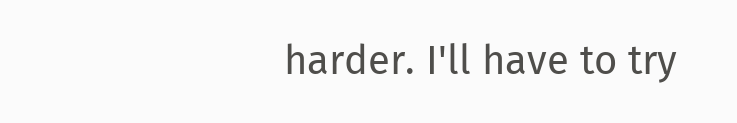harder. I'll have to try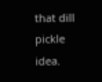that dill pickle idea.